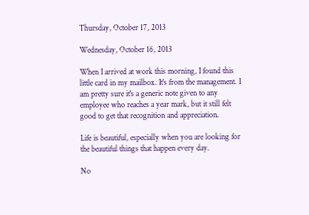Thursday, October 17, 2013

Wednesday, October 16, 2013

When I arrived at work this morning, I found this little card in my mailbox. It's from the management. I am pretty sure it's a generic note given to any employee who reaches a year mark, but it still felt good to get that recognition and appreciation.

Life is beautiful, especially when you are looking for the beautiful things that happen every day.

No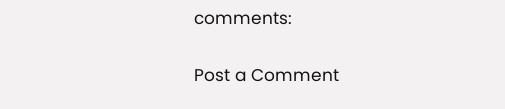comments:

Post a Comment